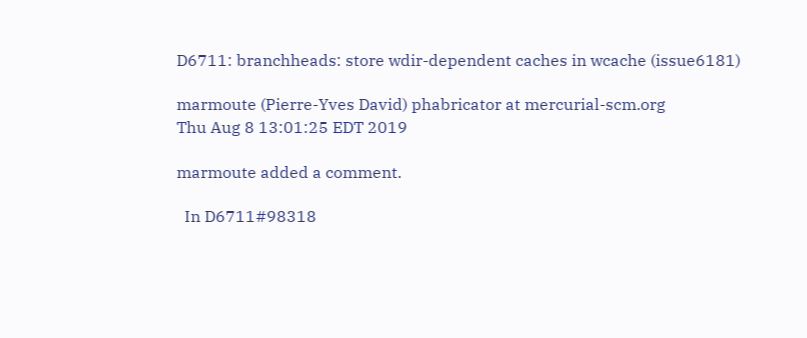D6711: branchheads: store wdir-dependent caches in wcache (issue6181)

marmoute (Pierre-Yves David) phabricator at mercurial-scm.org
Thu Aug 8 13:01:25 EDT 2019

marmoute added a comment.

  In D6711#98318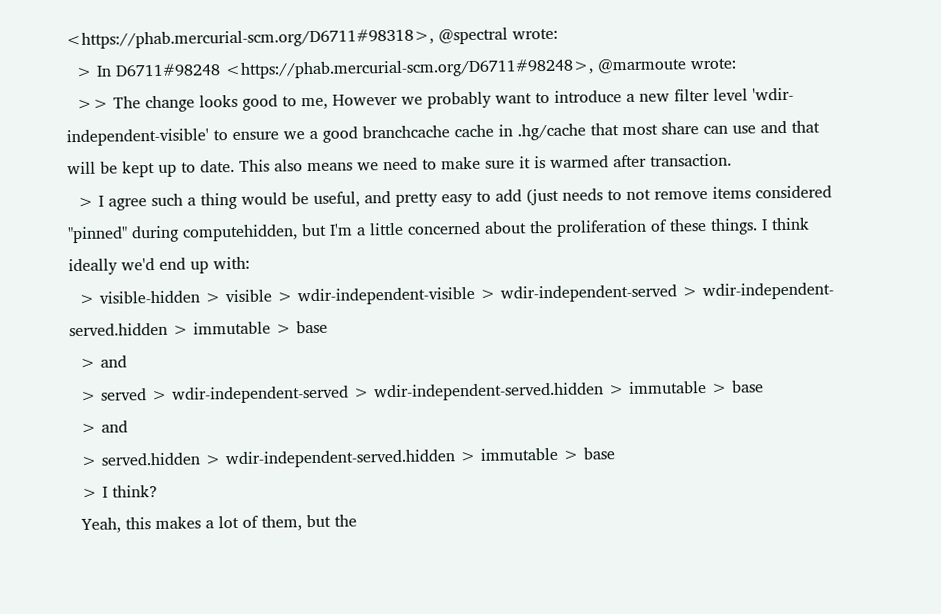<https://phab.mercurial-scm.org/D6711#98318>, @spectral wrote:
  > In D6711#98248 <https://phab.mercurial-scm.org/D6711#98248>, @marmoute wrote:
  >> The change looks good to me, However we probably want to introduce a new filter level 'wdir-independent-visible' to ensure we a good branchcache cache in .hg/cache that most share can use and that will be kept up to date. This also means we need to make sure it is warmed after transaction.
  > I agree such a thing would be useful, and pretty easy to add (just needs to not remove items considered "pinned" during computehidden, but I'm a little concerned about the proliferation of these things. I think ideally we'd end up with:
  > visible-hidden > visible > wdir-independent-visible > wdir-independent-served > wdir-independent-served.hidden > immutable > base
  > and
  > served > wdir-independent-served > wdir-independent-served.hidden > immutable > base
  > and
  > served.hidden > wdir-independent-served.hidden > immutable > base
  > I think?
  Yeah, this makes a lot of them, but the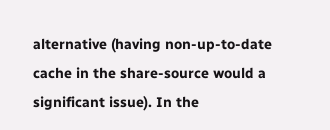alternative (having non-up-to-date cache in the share-source would a significant issue). In the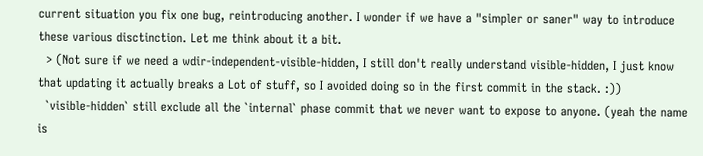current situation you fix one bug, reintroducing another. I wonder if we have a "simpler or saner" way to introduce these various disctinction. Let me think about it a bit.
  > (Not sure if we need a wdir-independent-visible-hidden, I still don't really understand visible-hidden, I just know that updating it actually breaks a Lot of stuff, so I avoided doing so in the first commit in the stack. :))
  `visible-hidden` still exclude all the `internal` phase commit that we never want to expose to anyone. (yeah the name is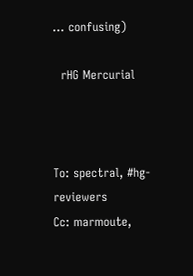… confusing)

  rHG Mercurial



To: spectral, #hg-reviewers
Cc: marmoute,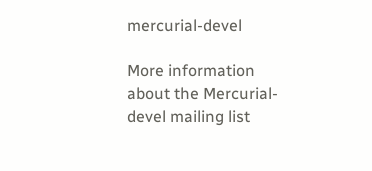mercurial-devel

More information about the Mercurial-devel mailing list